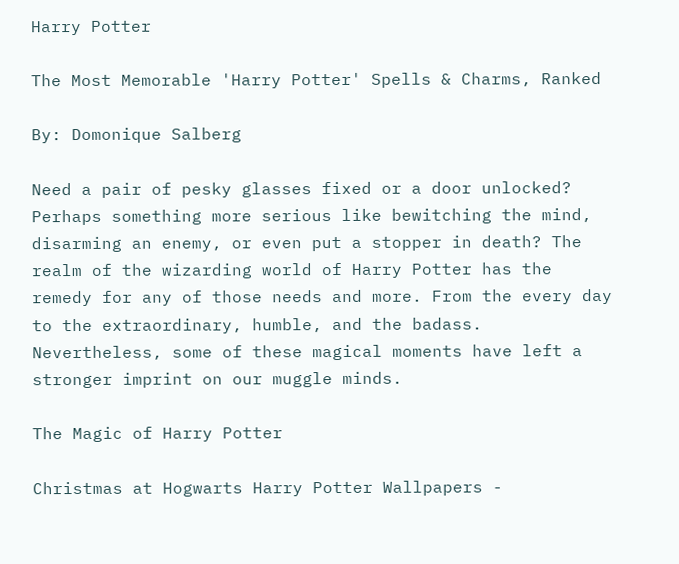Harry Potter

The Most Memorable 'Harry Potter' Spells & Charms, Ranked

By: Domonique Salberg

Need a pair of pesky glasses fixed or a door unlocked? Perhaps something more serious like bewitching the mind, disarming an enemy, or even put a stopper in death? The realm of the wizarding world of Harry Potter has the remedy for any of those needs and more. From the every day to the extraordinary, humble, and the badass. Nevertheless, some of these magical moments have left a stronger imprint on our muggle minds.

The Magic of Harry Potter

Christmas at Hogwarts Harry Potter Wallpapers -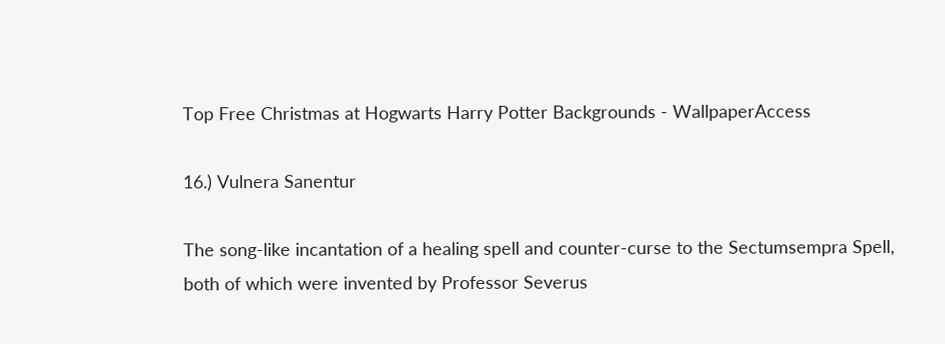Top Free Christmas at Hogwarts Harry Potter Backgrounds - WallpaperAccess

16.) Vulnera Sanentur

The song-like incantation of a healing spell and counter-curse to the Sectumsempra Spell, both of which were invented by Professor Severus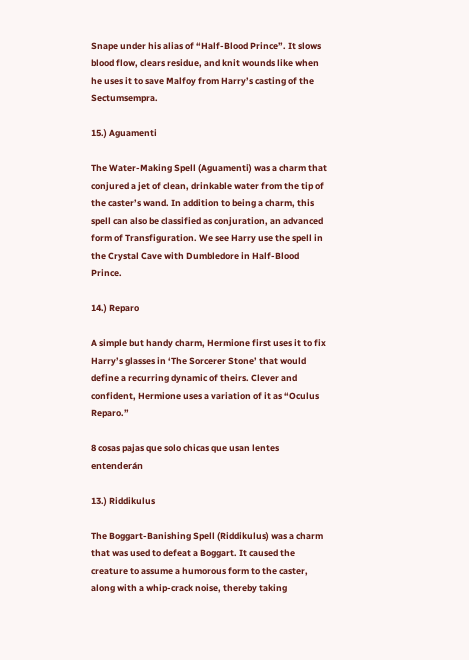Snape under his alias of “Half-Blood Prince”. It slows blood flow, clears residue, and knit wounds like when he uses it to save Malfoy from Harry’s casting of the Sectumsempra.

15.) Aguamenti

The Water-Making Spell (Aguamenti) was a charm that conjured a jet of clean, drinkable water from the tip of the caster’s wand. In addition to being a charm, this spell can also be classified as conjuration, an advanced form of Transfiguration. We see Harry use the spell in the Crystal Cave with Dumbledore in Half-Blood Prince.

14.) Reparo

A simple but handy charm, Hermione first uses it to fix Harry’s glasses in ‘The Sorcerer Stone’ that would define a recurring dynamic of theirs. Clever and confident, Hermione uses a variation of it as “Oculus Reparo.”

8 cosas pajas que solo chicas que usan lentes entenderán

13.) Riddikulus

The Boggart-Banishing Spell (Riddikulus) was a charm that was used to defeat a Boggart. It caused the creature to assume a humorous form to the caster, along with a whip-crack noise, thereby taking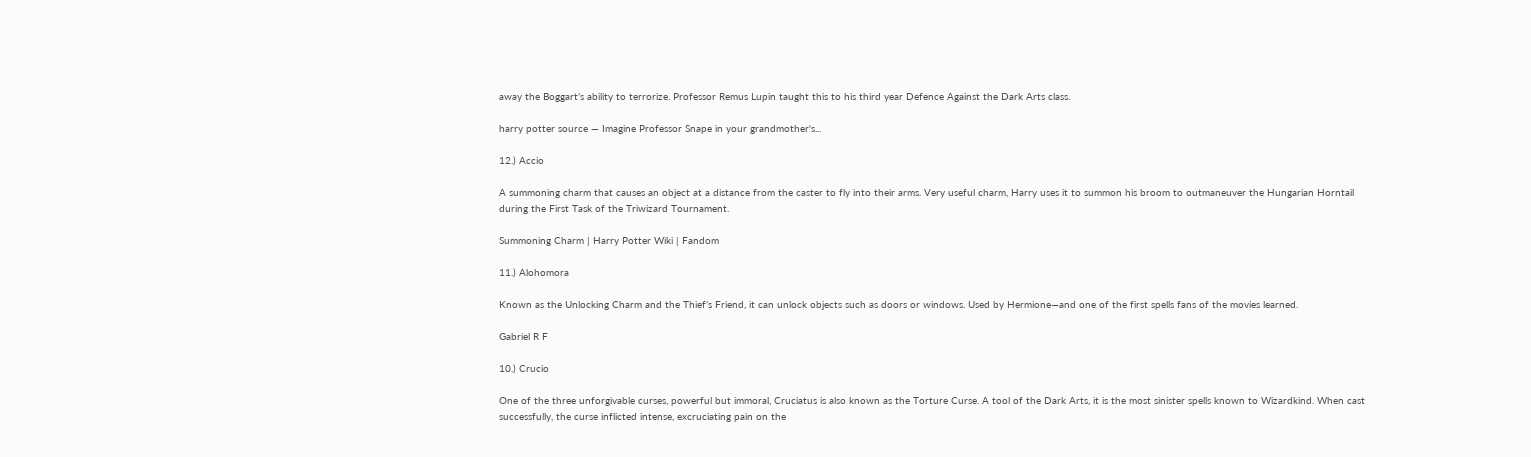away the Boggart’s ability to terrorize. Professor Remus Lupin taught this to his third year Defence Against the Dark Arts class.

harry potter source — Imagine Professor Snape in your grandmother's...

12.) Accio

A summoning charm that causes an object at a distance from the caster to fly into their arms. Very useful charm, Harry uses it to summon his broom to outmaneuver the Hungarian Horntail during the First Task of the Triwizard Tournament.

Summoning Charm | Harry Potter Wiki | Fandom

11.) Alohomora

Known as the Unlocking Charm and the Thief’s Friend, it can unlock objects such as doors or windows. Used by Hermione—and one of the first spells fans of the movies learned.

Gabriel R F

10.) Crucio

One of the three unforgivable curses, powerful but immoral, Cruciatus is also known as the Torture Curse. A tool of the Dark Arts, it is the most sinister spells known to Wizardkind. When cast successfully, the curse inflicted intense, excruciating pain on the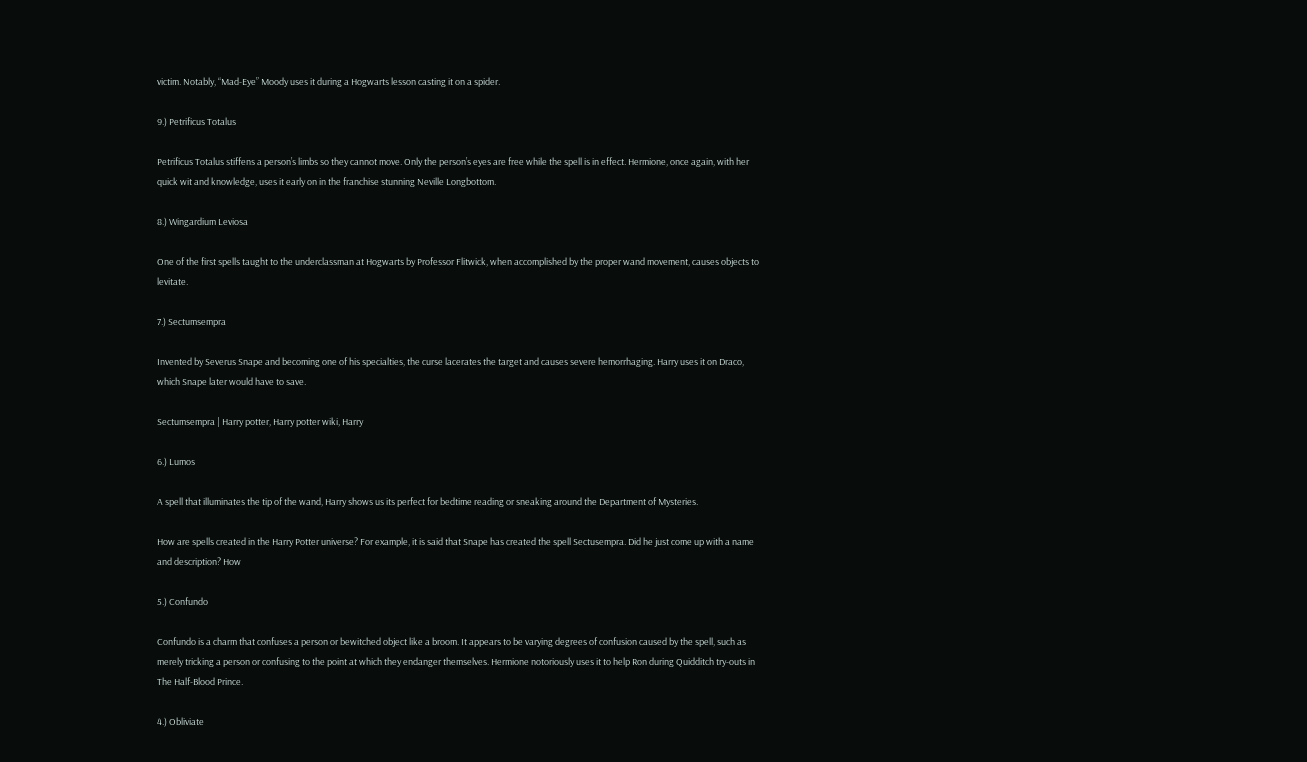victim. Notably, “Mad-Eye” Moody uses it during a Hogwarts lesson casting it on a spider.

9.) Petrificus Totalus

Petrificus Totalus stiffens a person’s limbs so they cannot move. Only the person’s eyes are free while the spell is in effect. Hermione, once again, with her quick wit and knowledge, uses it early on in the franchise stunning Neville Longbottom.

8.) Wingardium Leviosa

One of the first spells taught to the underclassman at Hogwarts by Professor Flitwick, when accomplished by the proper wand movement, causes objects to levitate.

7.) Sectumsempra

Invented by Severus Snape and becoming one of his specialties, the curse lacerates the target and causes severe hemorrhaging. Harry uses it on Draco, which Snape later would have to save.

Sectumsempra | Harry potter, Harry potter wiki, Harry

6.) Lumos

A spell that illuminates the tip of the wand, Harry shows us its perfect for bedtime reading or sneaking around the Department of Mysteries.

How are spells created in the Harry Potter universe? For example, it is said that Snape has created the spell Sectusempra. Did he just come up with a name and description? How

5.) Confundo

Confundo is a charm that confuses a person or bewitched object like a broom. It appears to be varying degrees of confusion caused by the spell, such as merely tricking a person or confusing to the point at which they endanger themselves. Hermione notoriously uses it to help Ron during Quidditch try-outs in The Half-Blood Prince.

4.) Obliviate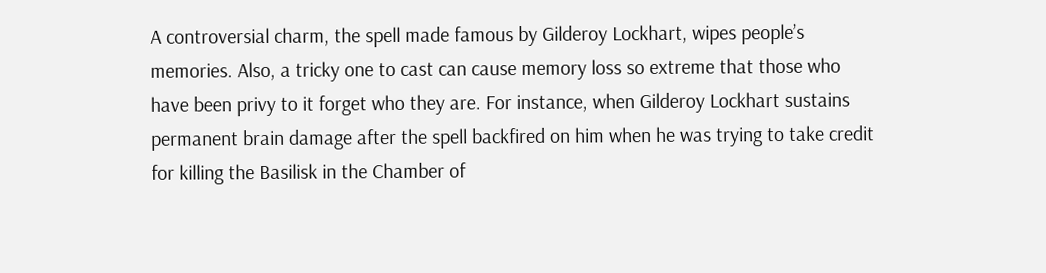A controversial charm, the spell made famous by Gilderoy Lockhart, wipes people’s memories. Also, a tricky one to cast can cause memory loss so extreme that those who have been privy to it forget who they are. For instance, when Gilderoy Lockhart sustains permanent brain damage after the spell backfired on him when he was trying to take credit for killing the Basilisk in the Chamber of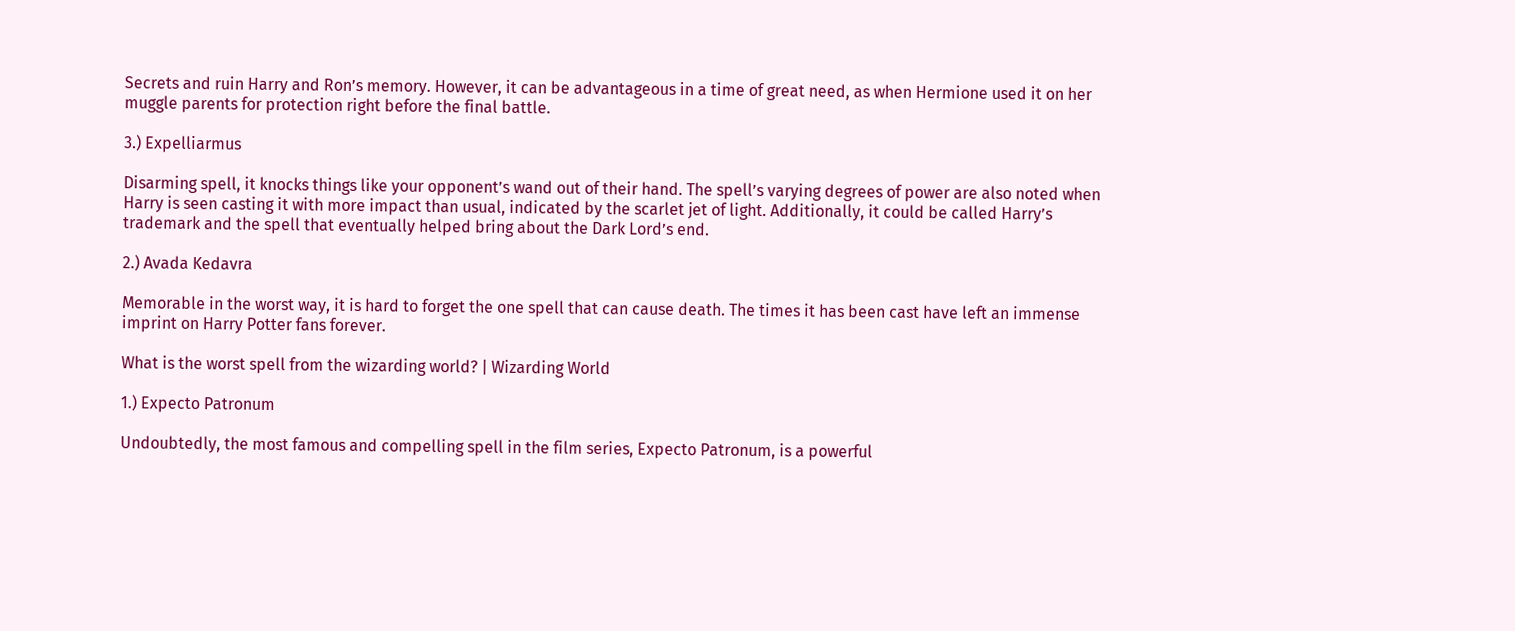Secrets and ruin Harry and Ron’s memory. However, it can be advantageous in a time of great need, as when Hermione used it on her muggle parents for protection right before the final battle.

3.) Expelliarmus

Disarming spell, it knocks things like your opponent’s wand out of their hand. The spell’s varying degrees of power are also noted when Harry is seen casting it with more impact than usual, indicated by the scarlet jet of light. Additionally, it could be called Harry’s trademark and the spell that eventually helped bring about the Dark Lord’s end.

2.) Avada Kedavra

Memorable in the worst way, it is hard to forget the one spell that can cause death. The times it has been cast have left an immense imprint on Harry Potter fans forever.

What is the worst spell from the wizarding world? | Wizarding World

1.) Expecto Patronum

Undoubtedly, the most famous and compelling spell in the film series, Expecto Patronum, is a powerful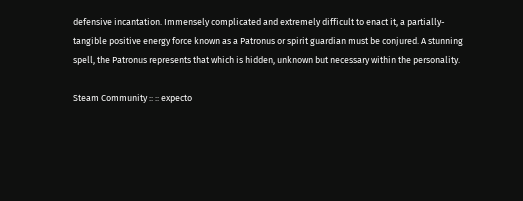defensive incantation. Immensely complicated and extremely difficult to enact it, a partially-tangible positive energy force known as a Patronus or spirit guardian must be conjured. A stunning spell, the Patronus represents that which is hidden, unknown but necessary within the personality.

Steam Community :: :: expecto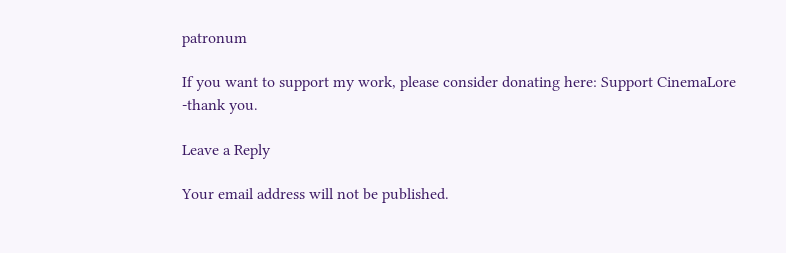patronum

If you want to support my work, please consider donating here: Support CinemaLore -thank you.

Leave a Reply

Your email address will not be published.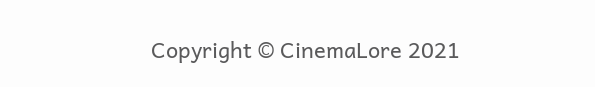Copyright © CinemaLore 2021